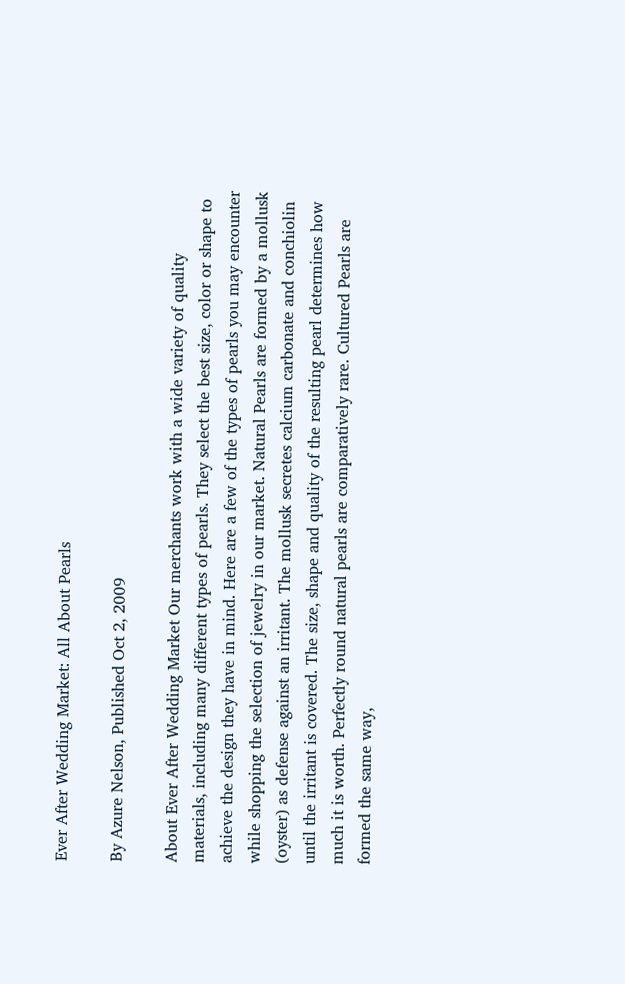Ever After Wedding Market: All About Pearls

By Azure Nelson, Published Oct 2, 2009

About Ever After Wedding Market Our merchants work with a wide variety of quality materials, including many different types of pearls. They select the best size, color or shape to achieve the design they have in mind. Here are a few of the types of pearls you may encounter while shopping the selection of jewelry in our market. Natural Pearls are formed by a mollusk (oyster) as defense against an irritant. The mollusk secretes calcium carbonate and conchiolin until the irritant is covered. The size, shape and quality of the resulting pearl determines how much it is worth. Perfectly round natural pearls are comparatively rare. Cultured Pearls are formed the same way,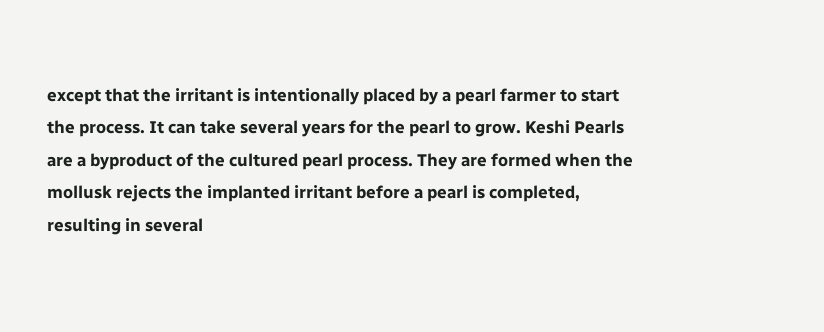except that the irritant is intentionally placed by a pearl farmer to start the process. It can take several years for the pearl to grow. Keshi Pearls are a byproduct of the cultured pearl process. They are formed when the mollusk rejects the implanted irritant before a pearl is completed, resulting in several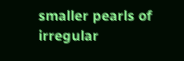smaller pearls of irregular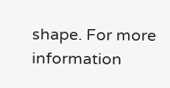shape. For more information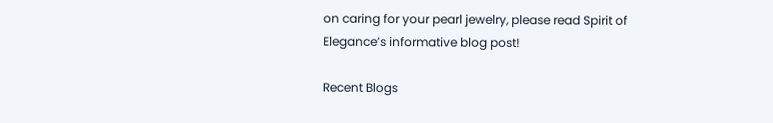on caring for your pearl jewelry, please read Spirit of Elegance’s informative blog post!

Recent Blogs